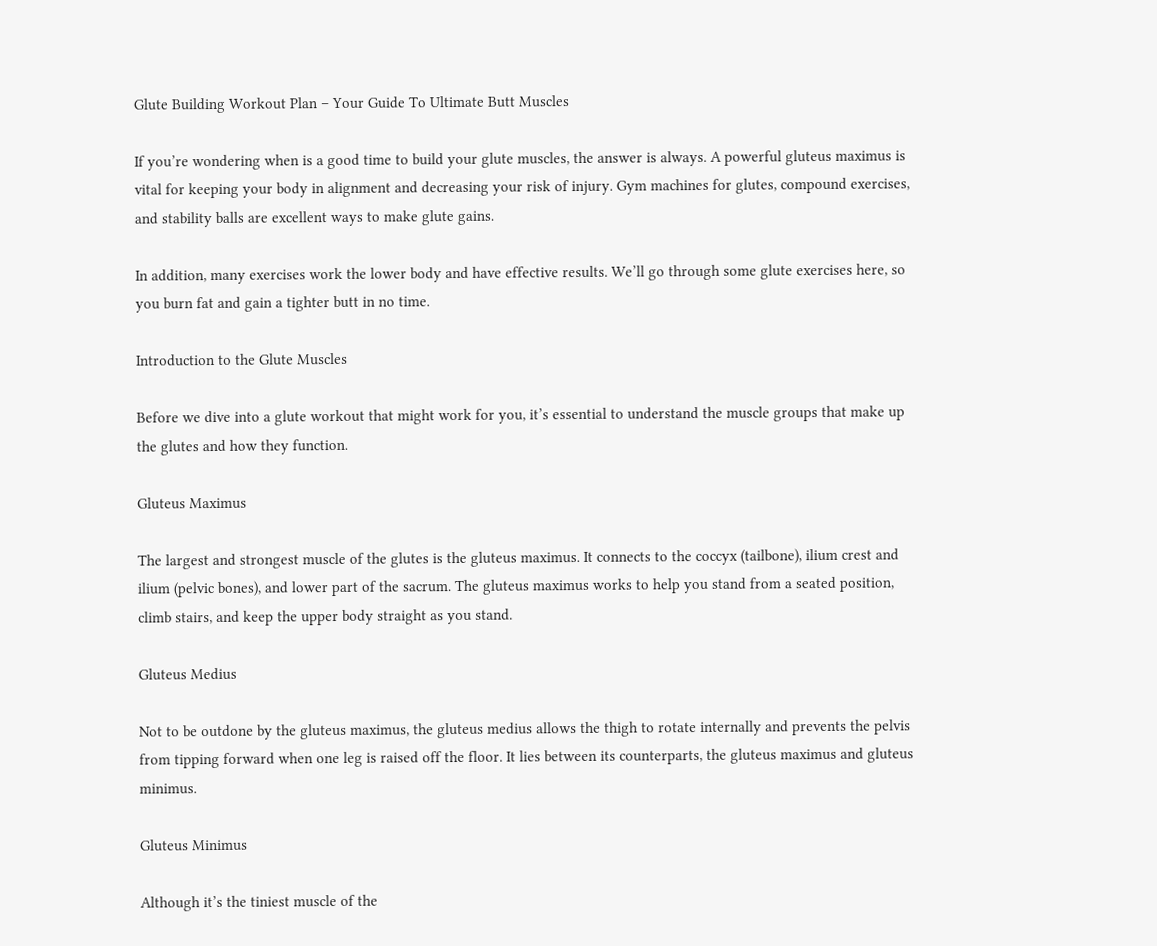Glute Building Workout Plan – Your Guide To Ultimate Butt Muscles

If you’re wondering when is a good time to build your glute muscles, the answer is always. A powerful gluteus maximus is vital for keeping your body in alignment and decreasing your risk of injury. Gym machines for glutes, compound exercises, and stability balls are excellent ways to make glute gains.

In addition, many exercises work the lower body and have effective results. We’ll go through some glute exercises here, so you burn fat and gain a tighter butt in no time.

Introduction to the Glute Muscles

Before we dive into a glute workout that might work for you, it’s essential to understand the muscle groups that make up the glutes and how they function.

Gluteus Maximus

The largest and strongest muscle of the glutes is the gluteus maximus. It connects to the coccyx (tailbone), ilium crest and ilium (pelvic bones), and lower part of the sacrum. The gluteus maximus works to help you stand from a seated position, climb stairs, and keep the upper body straight as you stand.

Gluteus Medius

Not to be outdone by the gluteus maximus, the gluteus medius allows the thigh to rotate internally and prevents the pelvis from tipping forward when one leg is raised off the floor. It lies between its counterparts, the gluteus maximus and gluteus minimus.

Gluteus Minimus

Although it’s the tiniest muscle of the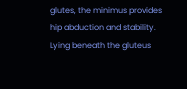glutes, the minimus provides hip abduction and stability. Lying beneath the gluteus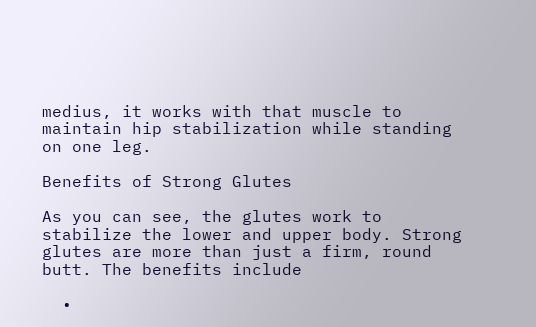medius, it works with that muscle to maintain hip stabilization while standing on one leg.

Benefits of Strong Glutes

As you can see, the glutes work to stabilize the lower and upper body. Strong glutes are more than just a firm, round butt. The benefits include

  •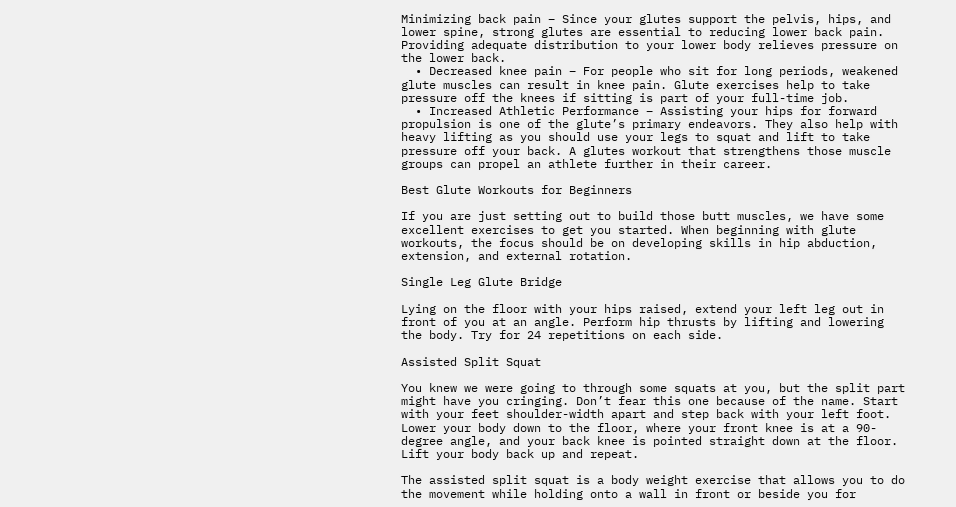Minimizing back pain – Since your glutes support the pelvis, hips, and lower spine, strong glutes are essential to reducing lower back pain. Providing adequate distribution to your lower body relieves pressure on the lower back.
  • Decreased knee pain – For people who sit for long periods, weakened glute muscles can result in knee pain. Glute exercises help to take pressure off the knees if sitting is part of your full-time job.
  • Increased Athletic Performance – Assisting your hips for forward propulsion is one of the glute’s primary endeavors. They also help with heavy lifting as you should use your legs to squat and lift to take pressure off your back. A glutes workout that strengthens those muscle groups can propel an athlete further in their career.

Best Glute Workouts for Beginners

If you are just setting out to build those butt muscles, we have some excellent exercises to get you started. When beginning with glute workouts, the focus should be on developing skills in hip abduction, extension, and external rotation.

Single Leg Glute Bridge

Lying on the floor with your hips raised, extend your left leg out in front of you at an angle. Perform hip thrusts by lifting and lowering the body. Try for 24 repetitions on each side.

Assisted Split Squat

You knew we were going to through some squats at you, but the split part might have you cringing. Don’t fear this one because of the name. Start with your feet shoulder-width apart and step back with your left foot. Lower your body down to the floor, where your front knee is at a 90-degree angle, and your back knee is pointed straight down at the floor. Lift your body back up and repeat.

The assisted split squat is a body weight exercise that allows you to do the movement while holding onto a wall in front or beside you for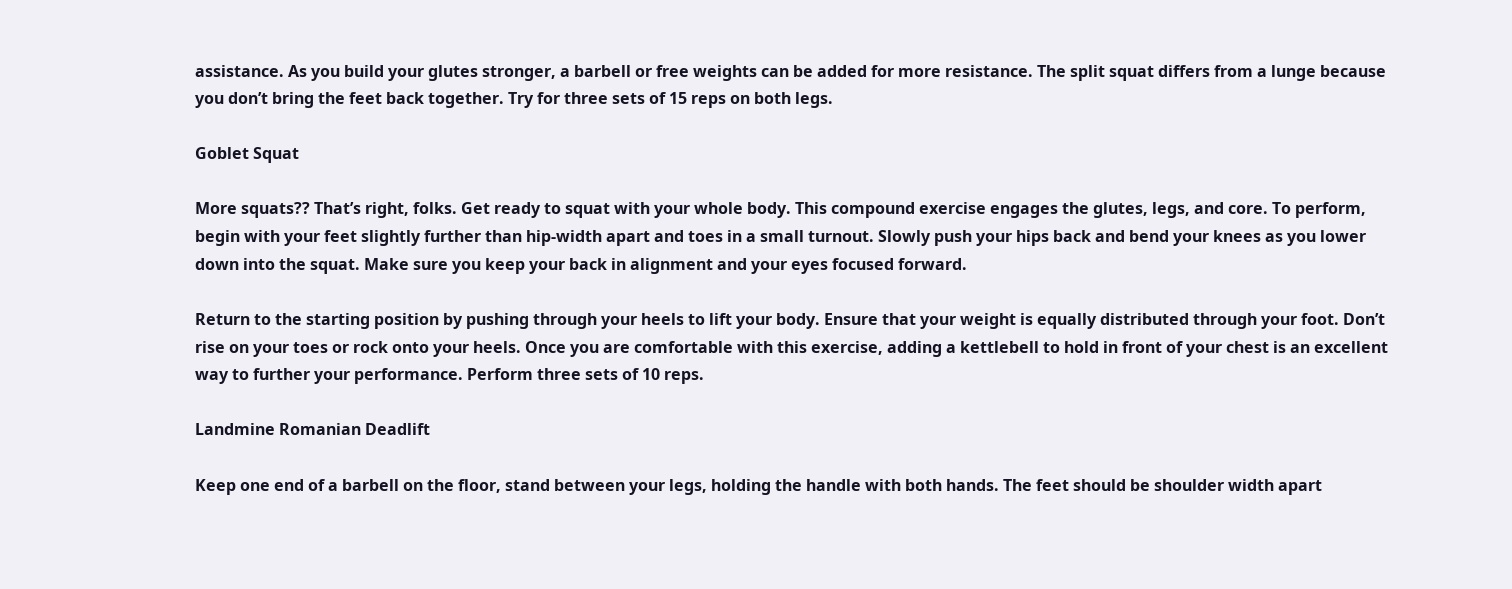assistance. As you build your glutes stronger, a barbell or free weights can be added for more resistance. The split squat differs from a lunge because you don’t bring the feet back together. Try for three sets of 15 reps on both legs.

Goblet Squat

More squats?? That’s right, folks. Get ready to squat with your whole body. This compound exercise engages the glutes, legs, and core. To perform, begin with your feet slightly further than hip-width apart and toes in a small turnout. Slowly push your hips back and bend your knees as you lower down into the squat. Make sure you keep your back in alignment and your eyes focused forward.

Return to the starting position by pushing through your heels to lift your body. Ensure that your weight is equally distributed through your foot. Don’t rise on your toes or rock onto your heels. Once you are comfortable with this exercise, adding a kettlebell to hold in front of your chest is an excellent way to further your performance. Perform three sets of 10 reps.

Landmine Romanian Deadlift

Keep one end of a barbell on the floor, stand between your legs, holding the handle with both hands. The feet should be shoulder width apart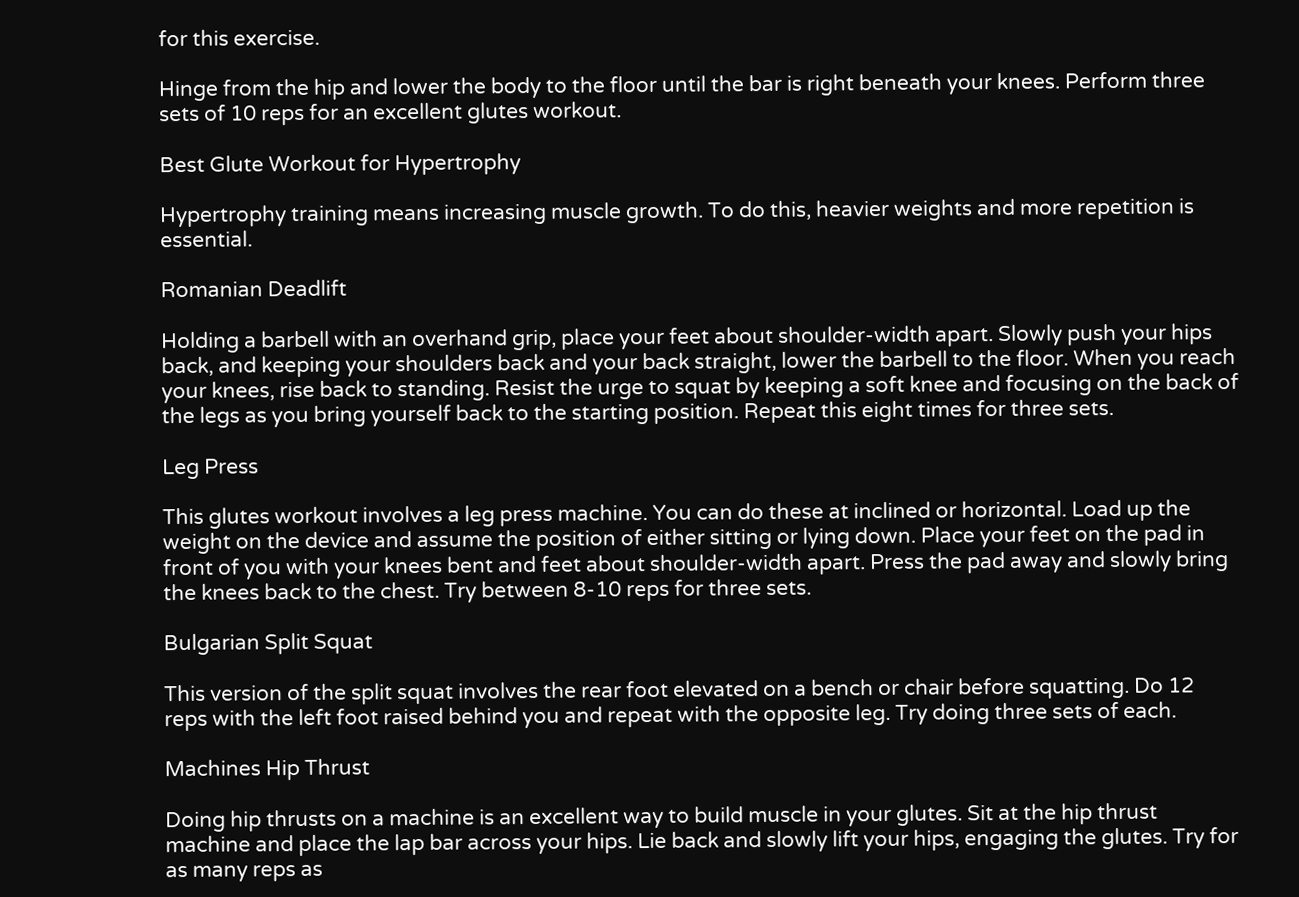for this exercise.

Hinge from the hip and lower the body to the floor until the bar is right beneath your knees. Perform three sets of 10 reps for an excellent glutes workout.

Best Glute Workout for Hypertrophy

Hypertrophy training means increasing muscle growth. To do this, heavier weights and more repetition is essential.

Romanian Deadlift

Holding a barbell with an overhand grip, place your feet about shoulder-width apart. Slowly push your hips back, and keeping your shoulders back and your back straight, lower the barbell to the floor. When you reach your knees, rise back to standing. Resist the urge to squat by keeping a soft knee and focusing on the back of the legs as you bring yourself back to the starting position. Repeat this eight times for three sets.

Leg Press

This glutes workout involves a leg press machine. You can do these at inclined or horizontal. Load up the weight on the device and assume the position of either sitting or lying down. Place your feet on the pad in front of you with your knees bent and feet about shoulder-width apart. Press the pad away and slowly bring the knees back to the chest. Try between 8-10 reps for three sets.

Bulgarian Split Squat

This version of the split squat involves the rear foot elevated on a bench or chair before squatting. Do 12 reps with the left foot raised behind you and repeat with the opposite leg. Try doing three sets of each.

Machines Hip Thrust

Doing hip thrusts on a machine is an excellent way to build muscle in your glutes. Sit at the hip thrust machine and place the lap bar across your hips. Lie back and slowly lift your hips, engaging the glutes. Try for as many reps as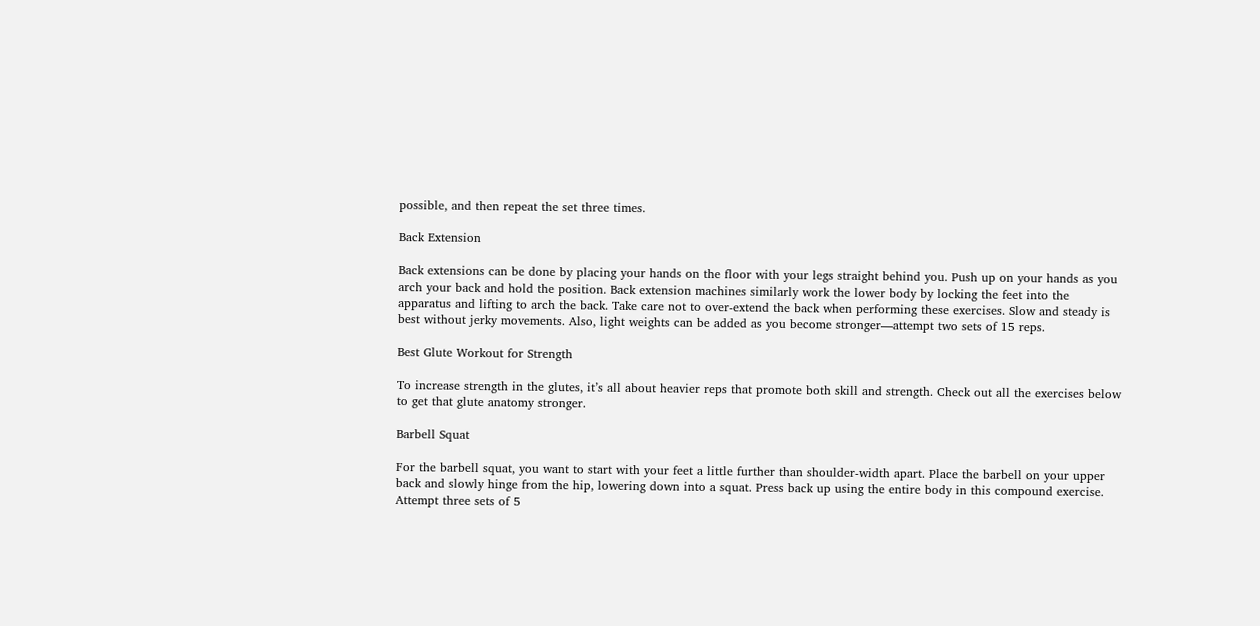possible, and then repeat the set three times.

Back Extension

Back extensions can be done by placing your hands on the floor with your legs straight behind you. Push up on your hands as you arch your back and hold the position. Back extension machines similarly work the lower body by locking the feet into the apparatus and lifting to arch the back. Take care not to over-extend the back when performing these exercises. Slow and steady is best without jerky movements. Also, light weights can be added as you become stronger—attempt two sets of 15 reps.

Best Glute Workout for Strength

To increase strength in the glutes, it’s all about heavier reps that promote both skill and strength. Check out all the exercises below to get that glute anatomy stronger.

Barbell Squat

For the barbell squat, you want to start with your feet a little further than shoulder-width apart. Place the barbell on your upper back and slowly hinge from the hip, lowering down into a squat. Press back up using the entire body in this compound exercise. Attempt three sets of 5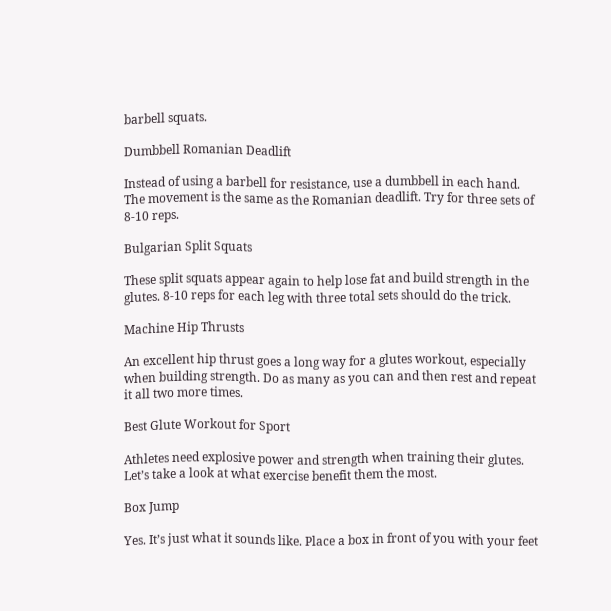barbell squats.

Dumbbell Romanian Deadlift

Instead of using a barbell for resistance, use a dumbbell in each hand. The movement is the same as the Romanian deadlift. Try for three sets of 8-10 reps.

Bulgarian Split Squats

These split squats appear again to help lose fat and build strength in the glutes. 8-10 reps for each leg with three total sets should do the trick.

Machine Hip Thrusts

An excellent hip thrust goes a long way for a glutes workout, especially when building strength. Do as many as you can and then rest and repeat it all two more times.

Best Glute Workout for Sport

Athletes need explosive power and strength when training their glutes. Let’s take a look at what exercise benefit them the most.

Box Jump

Yes. It’s just what it sounds like. Place a box in front of you with your feet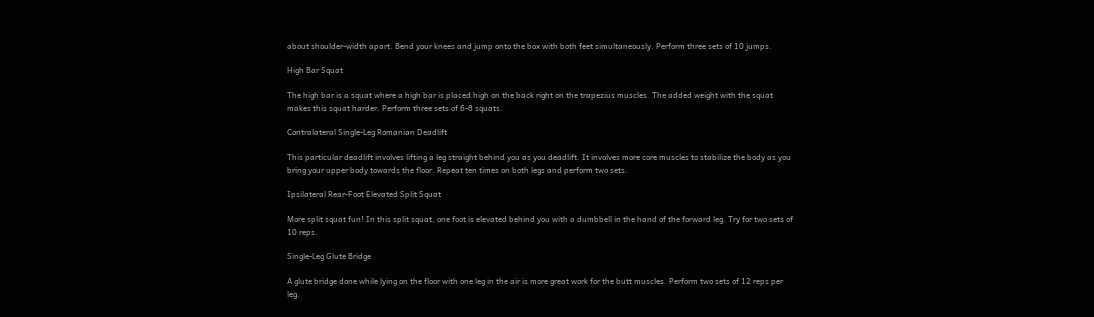about shoulder-width apart. Bend your knees and jump onto the box with both feet simultaneously. Perform three sets of 10 jumps.

High Bar Squat

The high bar is a squat where a high bar is placed high on the back right on the trapezius muscles. The added weight with the squat makes this squat harder. Perform three sets of 6-8 squats.

Contralateral Single-Leg Romanian Deadlift

This particular deadlift involves lifting a leg straight behind you as you deadlift. It involves more core muscles to stabilize the body as you bring your upper body towards the floor. Repeat ten times on both legs and perform two sets.

Ipsilateral Rear-Foot Elevated Split Squat

More split squat fun! In this split squat, one foot is elevated behind you with a dumbbell in the hand of the forward leg. Try for two sets of 10 reps.

Single-Leg Glute Bridge

A glute bridge done while lying on the floor with one leg in the air is more great work for the butt muscles. Perform two sets of 12 reps per leg.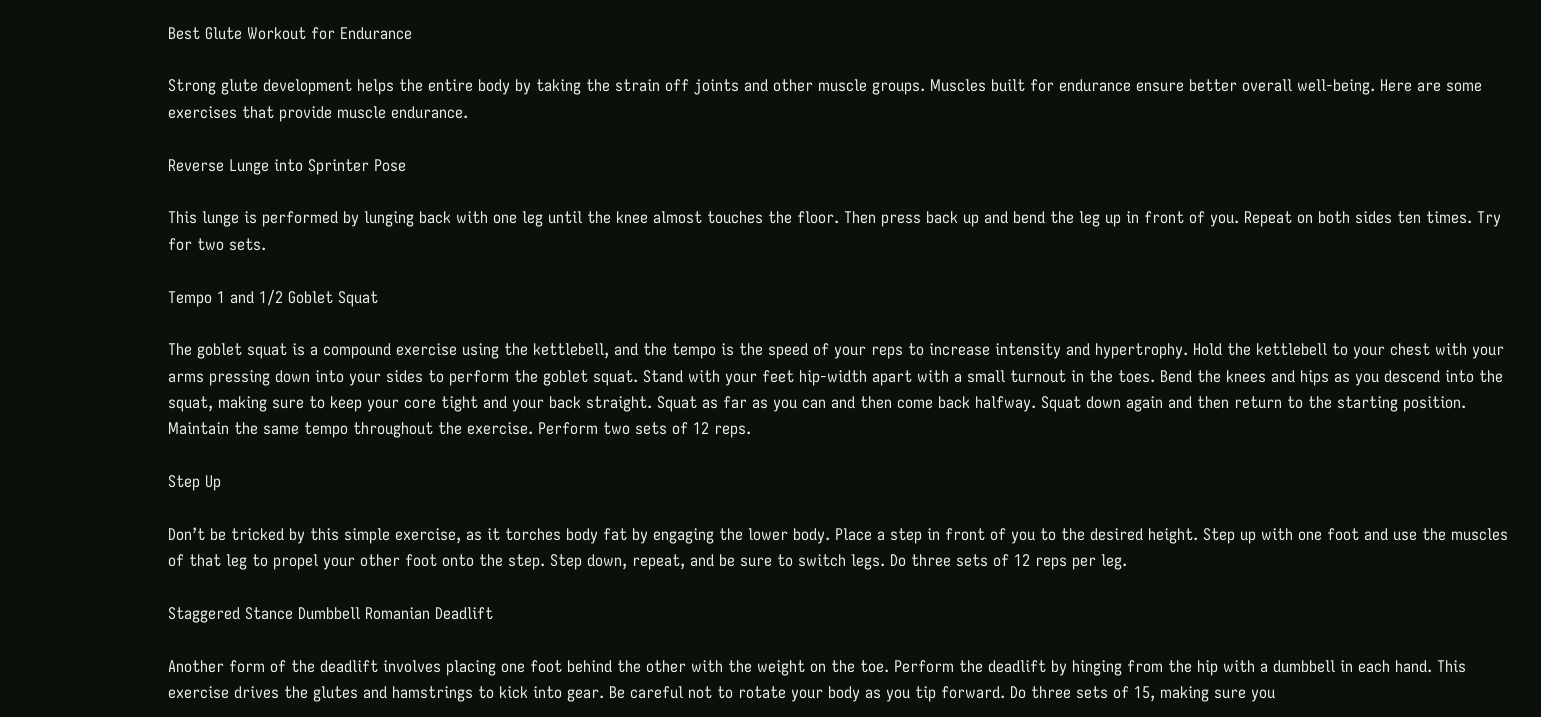Best Glute Workout for Endurance

Strong glute development helps the entire body by taking the strain off joints and other muscle groups. Muscles built for endurance ensure better overall well-being. Here are some exercises that provide muscle endurance.

Reverse Lunge into Sprinter Pose

This lunge is performed by lunging back with one leg until the knee almost touches the floor. Then press back up and bend the leg up in front of you. Repeat on both sides ten times. Try for two sets.

Tempo 1 and 1/2 Goblet Squat

The goblet squat is a compound exercise using the kettlebell, and the tempo is the speed of your reps to increase intensity and hypertrophy. Hold the kettlebell to your chest with your arms pressing down into your sides to perform the goblet squat. Stand with your feet hip-width apart with a small turnout in the toes. Bend the knees and hips as you descend into the squat, making sure to keep your core tight and your back straight. Squat as far as you can and then come back halfway. Squat down again and then return to the starting position. Maintain the same tempo throughout the exercise. Perform two sets of 12 reps.

Step Up

Don’t be tricked by this simple exercise, as it torches body fat by engaging the lower body. Place a step in front of you to the desired height. Step up with one foot and use the muscles of that leg to propel your other foot onto the step. Step down, repeat, and be sure to switch legs. Do three sets of 12 reps per leg.

Staggered Stance Dumbbell Romanian Deadlift

Another form of the deadlift involves placing one foot behind the other with the weight on the toe. Perform the deadlift by hinging from the hip with a dumbbell in each hand. This exercise drives the glutes and hamstrings to kick into gear. Be careful not to rotate your body as you tip forward. Do three sets of 15, making sure you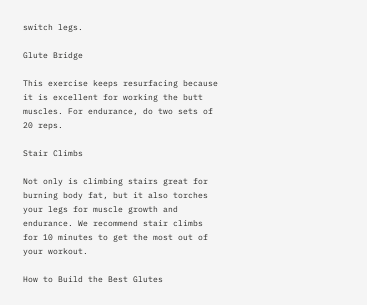switch legs.

Glute Bridge

This exercise keeps resurfacing because it is excellent for working the butt muscles. For endurance, do two sets of 20 reps.

Stair Climbs

Not only is climbing stairs great for burning body fat, but it also torches your legs for muscle growth and endurance. We recommend stair climbs for 10 minutes to get the most out of your workout.

How to Build the Best Glutes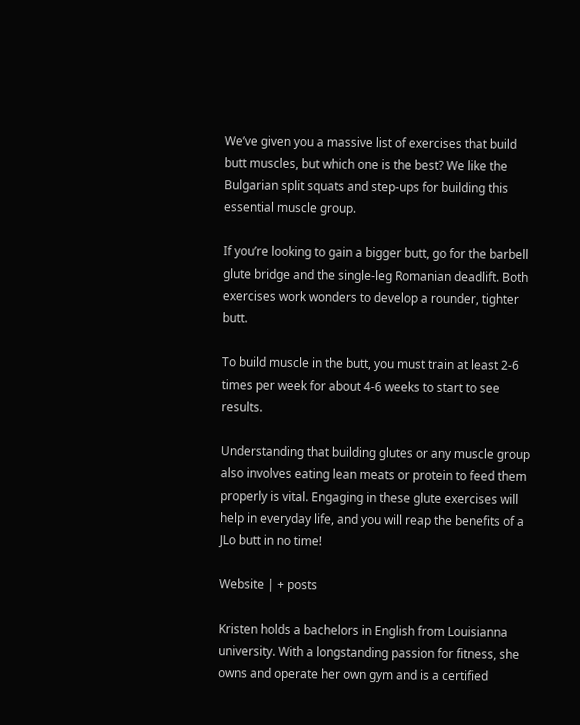We’ve given you a massive list of exercises that build butt muscles, but which one is the best? We like the Bulgarian split squats and step-ups for building this essential muscle group.

If you’re looking to gain a bigger butt, go for the barbell glute bridge and the single-leg Romanian deadlift. Both exercises work wonders to develop a rounder, tighter butt.

To build muscle in the butt, you must train at least 2-6 times per week for about 4-6 weeks to start to see results.

Understanding that building glutes or any muscle group also involves eating lean meats or protein to feed them properly is vital. Engaging in these glute exercises will help in everyday life, and you will reap the benefits of a JLo butt in no time!

Website | + posts

Kristen holds a bachelors in English from Louisianna university. With a longstanding passion for fitness, she owns and operate her own gym and is a certified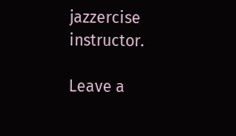jazzercise instructor.

Leave a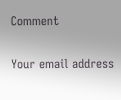Comment

Your email address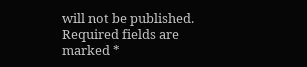will not be published. Required fields are marked *